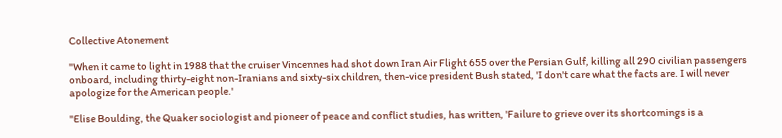Collective Atonement

"When it came to light in 1988 that the cruiser Vincennes had shot down Iran Air Flight 655 over the Persian Gulf, killing all 290 civilian passengers onboard, including thirty-eight non-Iranians and sixty-six children, then-vice president Bush stated, 'I don't care what the facts are. I will never apologize for the American people.'

"Elise Boulding, the Quaker sociologist and pioneer of peace and conflict studies, has written, 'Failure to grieve over its shortcomings is a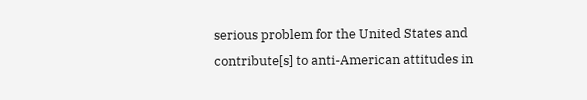serious problem for the United States and contribute[s] to anti-American attitudes in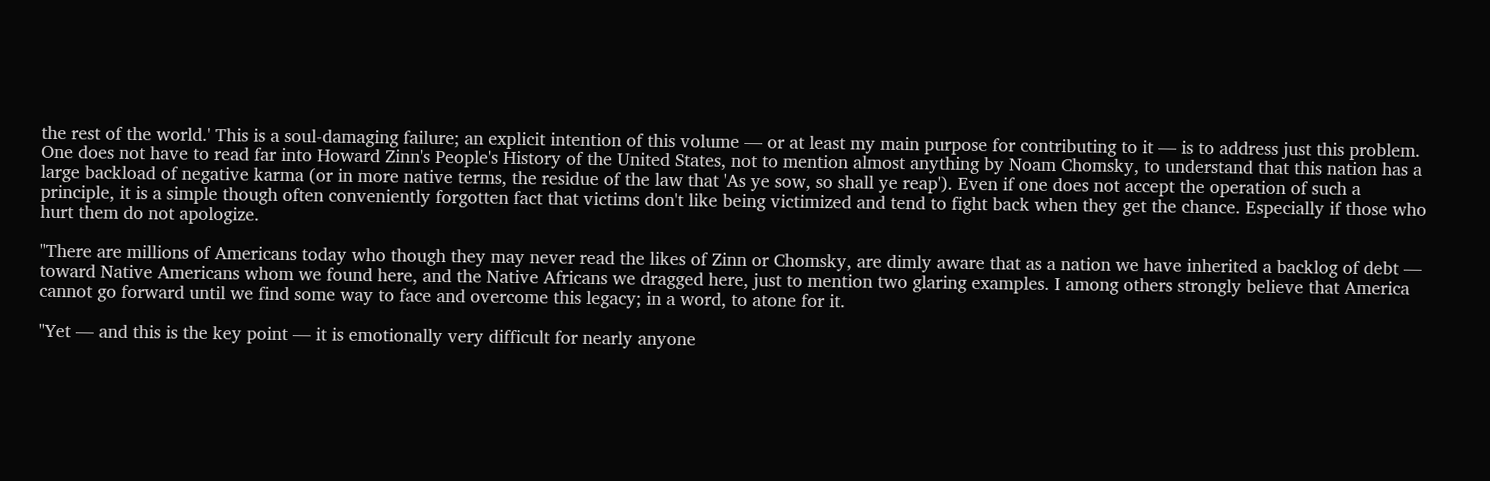the rest of the world.' This is a soul-damaging failure; an explicit intention of this volume — or at least my main purpose for contributing to it — is to address just this problem. One does not have to read far into Howard Zinn's People's History of the United States, not to mention almost anything by Noam Chomsky, to understand that this nation has a large backload of negative karma (or in more native terms, the residue of the law that 'As ye sow, so shall ye reap'). Even if one does not accept the operation of such a principle, it is a simple though often conveniently forgotten fact that victims don't like being victimized and tend to fight back when they get the chance. Especially if those who hurt them do not apologize.

"There are millions of Americans today who though they may never read the likes of Zinn or Chomsky, are dimly aware that as a nation we have inherited a backlog of debt — toward Native Americans whom we found here, and the Native Africans we dragged here, just to mention two glaring examples. I among others strongly believe that America cannot go forward until we find some way to face and overcome this legacy; in a word, to atone for it.

"Yet — and this is the key point — it is emotionally very difficult for nearly anyone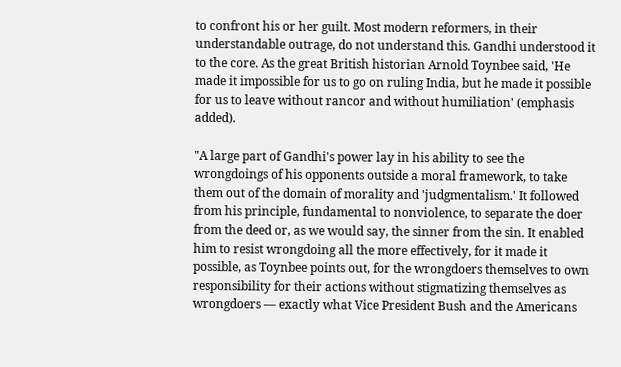to confront his or her guilt. Most modern reformers, in their understandable outrage, do not understand this. Gandhi understood it to the core. As the great British historian Arnold Toynbee said, 'He made it impossible for us to go on ruling India, but he made it possible for us to leave without rancor and without humiliation' (emphasis added).

"A large part of Gandhi's power lay in his ability to see the wrongdoings of his opponents outside a moral framework, to take them out of the domain of morality and 'judgmentalism.' It followed from his principle, fundamental to nonviolence, to separate the doer from the deed or, as we would say, the sinner from the sin. It enabled him to resist wrongdoing all the more effectively, for it made it possible, as Toynbee points out, for the wrongdoers themselves to own responsibility for their actions without stigmatizing themselves as wrongdoers — exactly what Vice President Bush and the Americans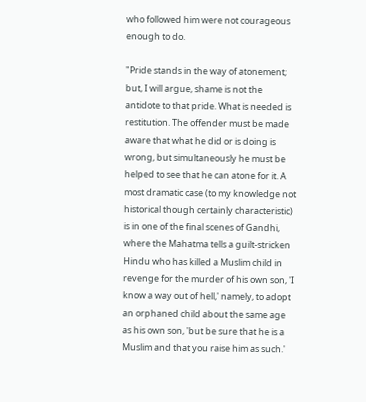who followed him were not courageous enough to do.

"Pride stands in the way of atonement; but, I will argue, shame is not the antidote to that pride. What is needed is restitution. The offender must be made aware that what he did or is doing is wrong, but simultaneously he must be helped to see that he can atone for it. A most dramatic case (to my knowledge not historical though certainly characteristic) is in one of the final scenes of Gandhi, where the Mahatma tells a guilt-stricken Hindu who has killed a Muslim child in revenge for the murder of his own son, 'I know a way out of hell,' namely, to adopt an orphaned child about the same age as his own son, 'but be sure that he is a Muslim and that you raise him as such.'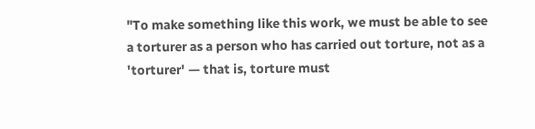"To make something like this work, we must be able to see a torturer as a person who has carried out torture, not as a 'torturer' — that is, torture must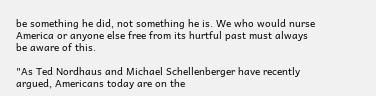be something he did, not something he is. We who would nurse America or anyone else free from its hurtful past must always be aware of this.

"As Ted Nordhaus and Michael Schellenberger have recently argued, Americans today are on the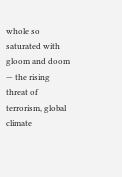whole so saturated with gloom and doom — the rising threat of terrorism, global climate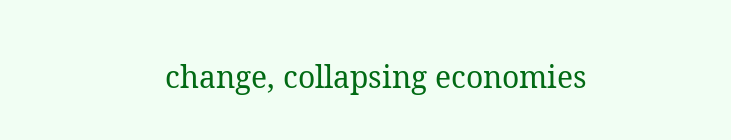change, collapsing economies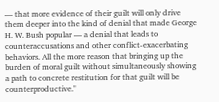— that more evidence of their guilt will only drive them deeper into the kind of denial that made George H. W. Bush popular — a denial that leads to counteraccusations and other conflict-exacerbating behaviors. All the more reason that bringing up the burden of moral guilt without simultaneously showing a path to concrete restitution for that guilt will be counterproductive."